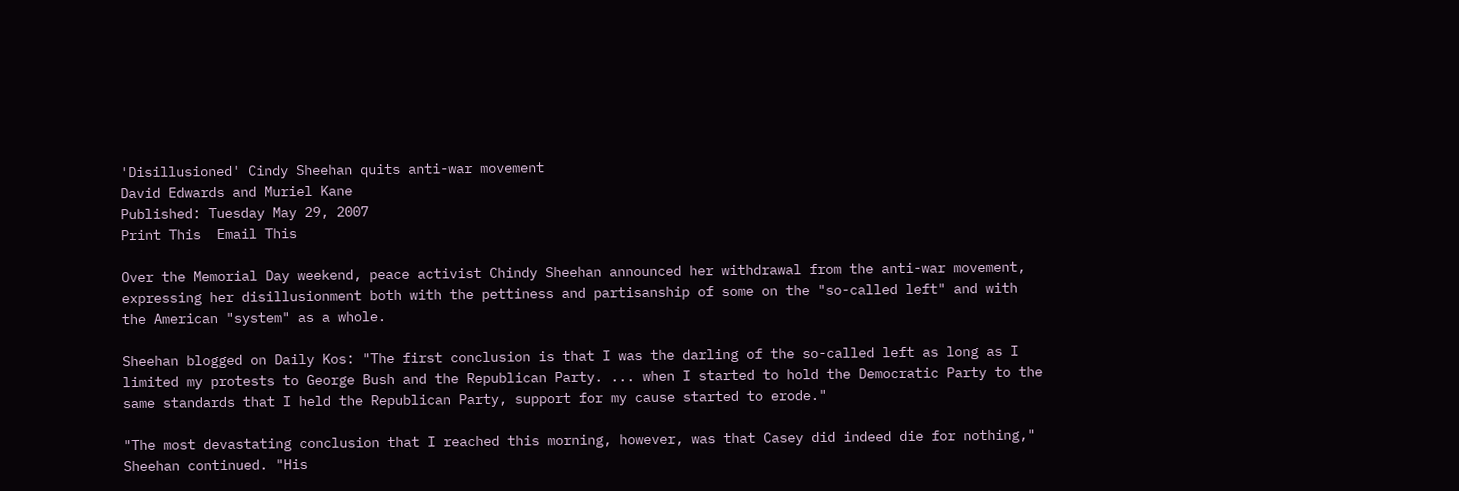'Disillusioned' Cindy Sheehan quits anti-war movement
David Edwards and Muriel Kane
Published: Tuesday May 29, 2007
Print This  Email This

Over the Memorial Day weekend, peace activist Chindy Sheehan announced her withdrawal from the anti-war movement, expressing her disillusionment both with the pettiness and partisanship of some on the "so-called left" and with the American "system" as a whole.

Sheehan blogged on Daily Kos: "The first conclusion is that I was the darling of the so-called left as long as I limited my protests to George Bush and the Republican Party. ... when I started to hold the Democratic Party to the same standards that I held the Republican Party, support for my cause started to erode."

"The most devastating conclusion that I reached this morning, however, was that Casey did indeed die for nothing," Sheehan continued. "His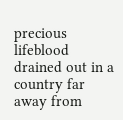precious lifeblood drained out in a country far away from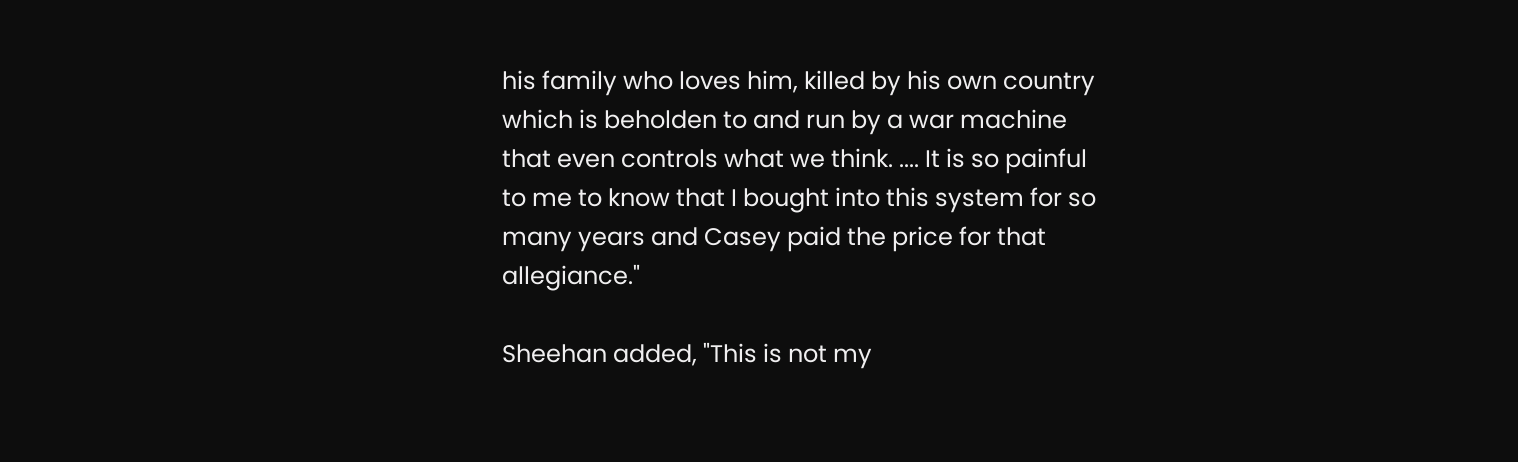his family who loves him, killed by his own country which is beholden to and run by a war machine that even controls what we think. .... It is so painful to me to know that I bought into this system for so many years and Casey paid the price for that allegiance."

Sheehan added, "This is not my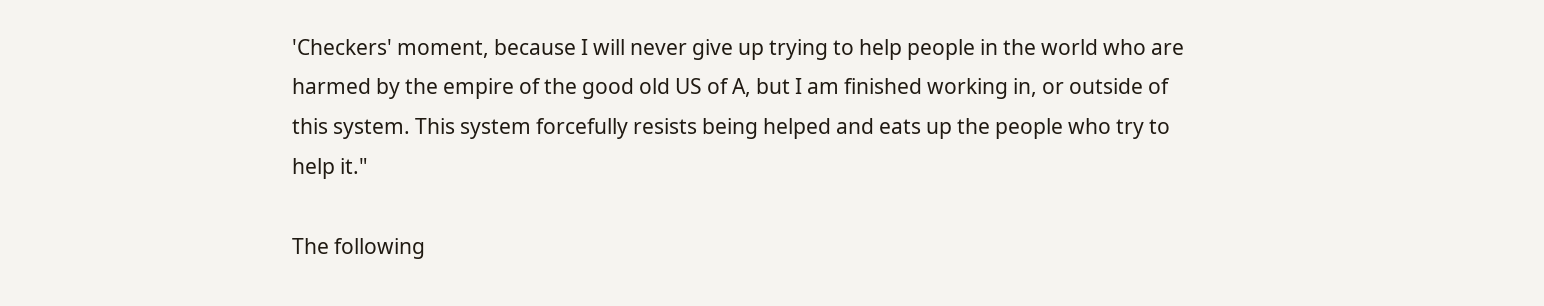'Checkers' moment, because I will never give up trying to help people in the world who are harmed by the empire of the good old US of A, but I am finished working in, or outside of this system. This system forcefully resists being helped and eats up the people who try to help it."

The following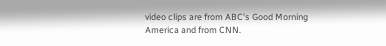video clips are from ABC's Good Morning America and from CNN.